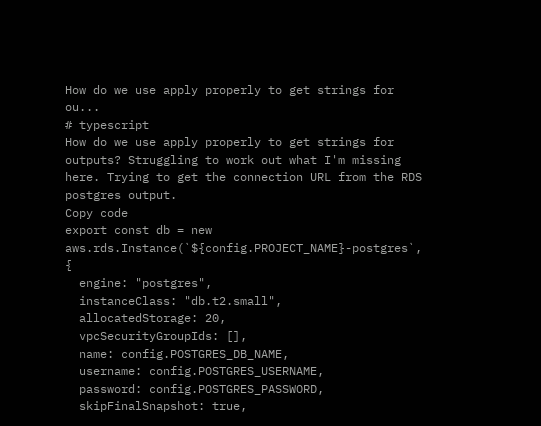How do we use apply properly to get strings for ou...
# typescript
How do we use apply properly to get strings for outputs? Struggling to work out what I'm missing here. Trying to get the connection URL from the RDS postgres output.
Copy code
export const db = new aws.rds.Instance(`${config.PROJECT_NAME}-postgres`, {
  engine: "postgres",
  instanceClass: "db.t2.small",
  allocatedStorage: 20,
  vpcSecurityGroupIds: [],
  name: config.POSTGRES_DB_NAME,
  username: config.POSTGRES_USERNAME,
  password: config.POSTGRES_PASSWORD,
  skipFinalSnapshot: true,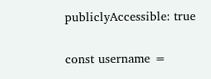publiclyAccessible: true

const username =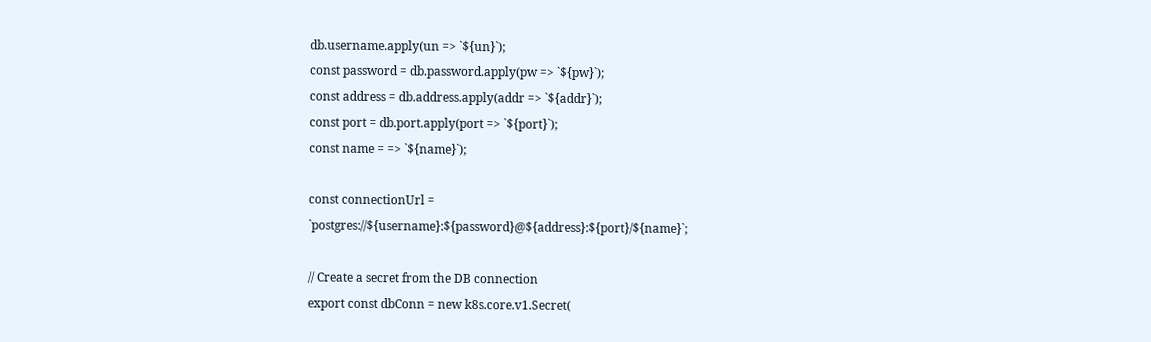db.username.apply(un => `${un}`);
const password = db.password.apply(pw => `${pw}`);
const address = db.address.apply(addr => `${addr}`);
const port = db.port.apply(port => `${port}`);
const name = => `${name}`);

const connectionUrl = `postgres://${username}:${password}@${address}:${port}/${name}`;

// Create a secret from the DB connection
export const dbConn = new k8s.core.v1.Secret(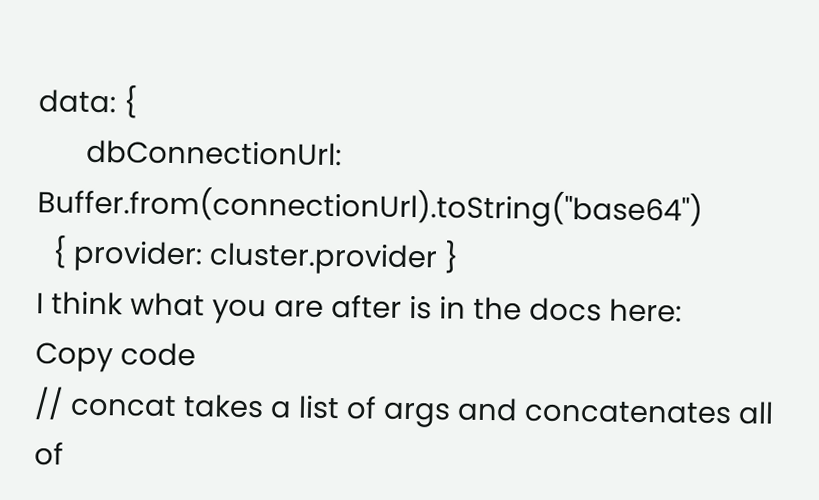data: {
      dbConnectionUrl: Buffer.from(connectionUrl).toString("base64")
  { provider: cluster.provider }
I think what you are after is in the docs here:
Copy code
// concat takes a list of args and concatenates all of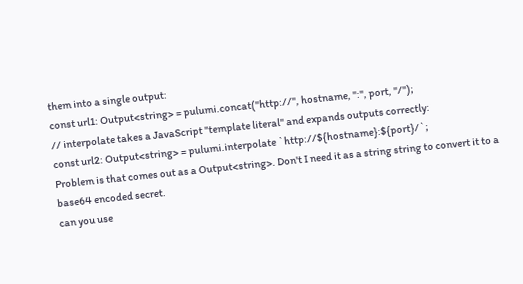them into a single output:
const url1: Output<string> = pulumi.concat("http://", hostname, ":", port, "/");
// interpolate takes a JavaScript "template literal" and expands outputs correctly:
const url2: Output<string> = pulumi.interpolate `http://${hostname}:${port}/`;
Problem is that comes out as a Output<string>. Don't I need it as a string string to convert it to a base64 encoded secret.
can you use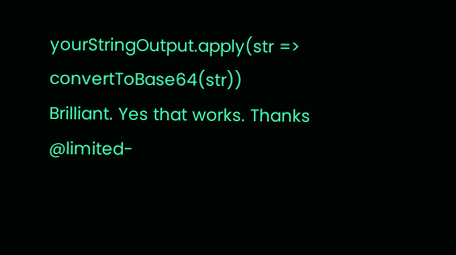yourStringOutput.apply(str => convertToBase64(str))
Brilliant. Yes that works. Thanks @limited-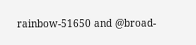rainbow-51650 and @broad-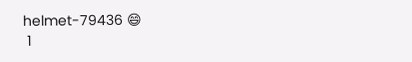helmet-79436 😄
 1